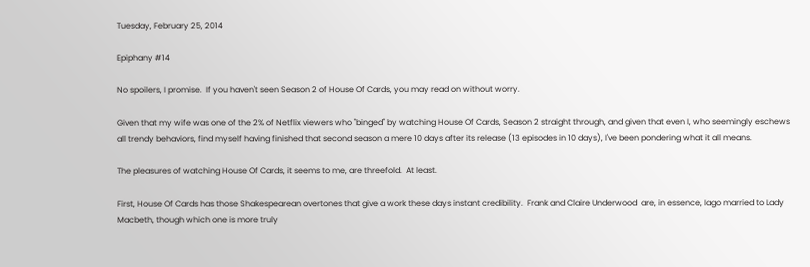Tuesday, February 25, 2014

Epiphany #14

No spoilers, I promise.  If you haven't seen Season 2 of House Of Cards, you may read on without worry.

Given that my wife was one of the 2% of Netflix viewers who "binged" by watching House Of Cards, Season 2 straight through, and given that even I, who seemingly eschews all trendy behaviors, find myself having finished that second season a mere 10 days after its release (13 episodes in 10 days), I've been pondering what it all means.

The pleasures of watching House Of Cards, it seems to me, are threefold.  At least.

First, House Of Cards has those Shakespearean overtones that give a work these days instant credibility.  Frank and Claire Underwood  are, in essence, Iago married to Lady Macbeth, though which one is more truly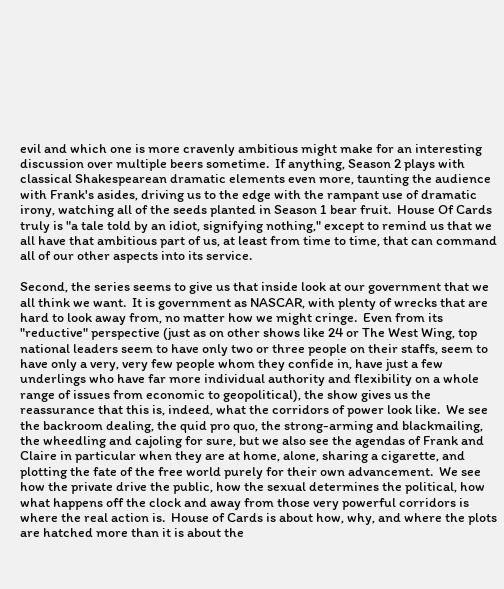evil and which one is more cravenly ambitious might make for an interesting discussion over multiple beers sometime.  If anything, Season 2 plays with classical Shakespearean dramatic elements even more, taunting the audience with Frank's asides, driving us to the edge with the rampant use of dramatic irony, watching all of the seeds planted in Season 1 bear fruit.  House Of Cards truly is "a tale told by an idiot, signifying nothing," except to remind us that we all have that ambitious part of us, at least from time to time, that can command all of our other aspects into its service.

Second, the series seems to give us that inside look at our government that we all think we want.  It is government as NASCAR, with plenty of wrecks that are hard to look away from, no matter how we might cringe.  Even from its "reductive" perspective (just as on other shows like 24 or The West Wing, top national leaders seem to have only two or three people on their staffs, seem to have only a very, very few people whom they confide in, have just a few underlings who have far more individual authority and flexibility on a whole range of issues from economic to geopolitical), the show gives us the reassurance that this is, indeed, what the corridors of power look like.  We see the backroom dealing, the quid pro quo, the strong-arming and blackmailing, the wheedling and cajoling for sure, but we also see the agendas of Frank and Claire in particular when they are at home, alone, sharing a cigarette, and plotting the fate of the free world purely for their own advancement.  We see how the private drive the public, how the sexual determines the political, how what happens off the clock and away from those very powerful corridors is where the real action is.  House of Cards is about how, why, and where the plots are hatched more than it is about the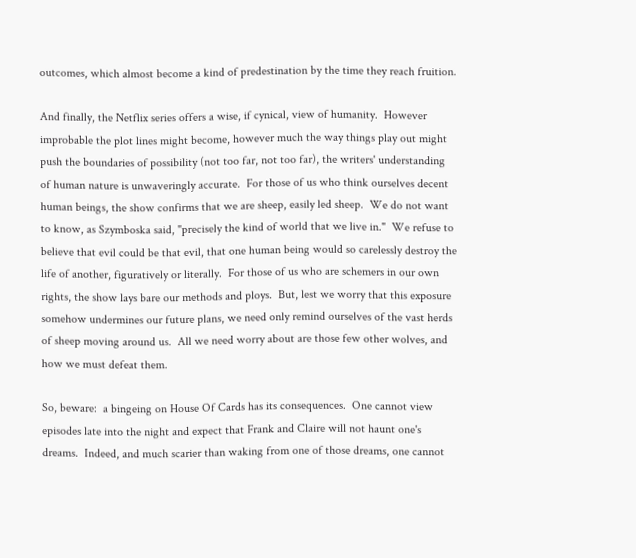outcomes, which almost become a kind of predestination by the time they reach fruition.

And finally, the Netflix series offers a wise, if cynical, view of humanity.  However improbable the plot lines might become, however much the way things play out might push the boundaries of possibility (not too far, not too far), the writers' understanding of human nature is unwaveringly accurate.  For those of us who think ourselves decent human beings, the show confirms that we are sheep, easily led sheep.  We do not want to know, as Szymboska said, "precisely the kind of world that we live in."  We refuse to believe that evil could be that evil, that one human being would so carelessly destroy the life of another, figuratively or literally.  For those of us who are schemers in our own rights, the show lays bare our methods and ploys.  But, lest we worry that this exposure somehow undermines our future plans, we need only remind ourselves of the vast herds of sheep moving around us.  All we need worry about are those few other wolves, and how we must defeat them.

So, beware:  a bingeing on House Of Cards has its consequences.  One cannot view episodes late into the night and expect that Frank and Claire will not haunt one's dreams.  Indeed, and much scarier than waking from one of those dreams, one cannot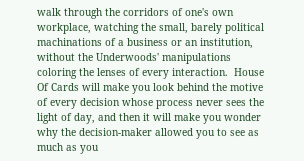walk through the corridors of one's own workplace, watching the small, barely political machinations of a business or an institution, without the Underwoods' manipulations coloring the lenses of every interaction.  House Of Cards will make you look behind the motive of every decision whose process never sees the light of day, and then it will make you wonder why the decision-maker allowed you to see as much as you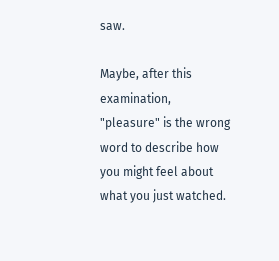saw.

Maybe, after this examination, "pleasure" is the wrong word to describe how you might feel about what you just watched.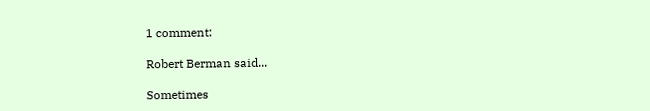1 comment:

Robert Berman said...

Sometimes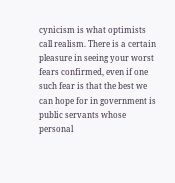cynicism is what optimists call realism. There is a certain pleasure in seeing your worst fears confirmed, even if one such fear is that the best we can hope for in government is public servants whose personal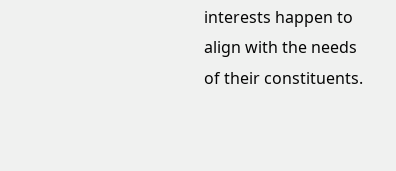interests happen to align with the needs of their constituents.